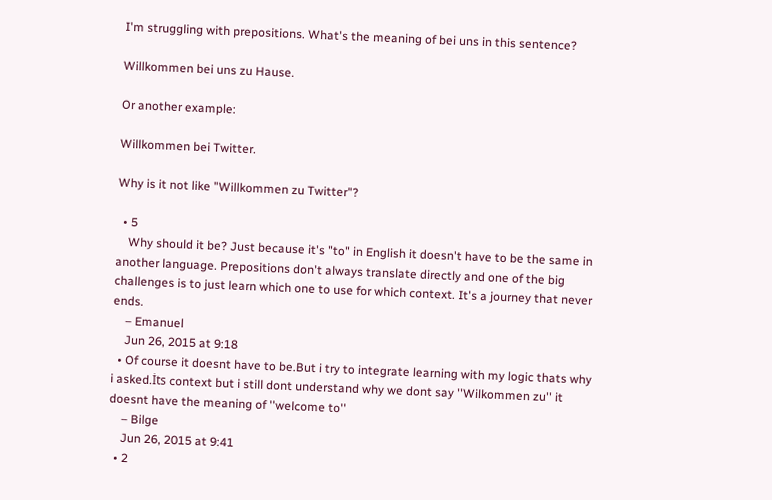I'm struggling with prepositions. What's the meaning of bei uns in this sentence?

Willkommen bei uns zu Hause.

Or another example:

Willkommen bei Twitter.

Why is it not like "Willkommen zu Twitter"?

  • 5
    Why should it be? Just because it's "to" in English it doesn't have to be the same in another language. Prepositions don't always translate directly and one of the big challenges is to just learn which one to use for which context. It's a journey that never ends.
    – Emanuel
    Jun 26, 2015 at 9:18
  • Of course it doesnt have to be.But i try to integrate learning with my logic thats why i asked.İts context but i still dont understand why we dont say ''Wilkommen zu'' it doesnt have the meaning of ''welcome to''
    – Bilge
    Jun 26, 2015 at 9:41
  • 2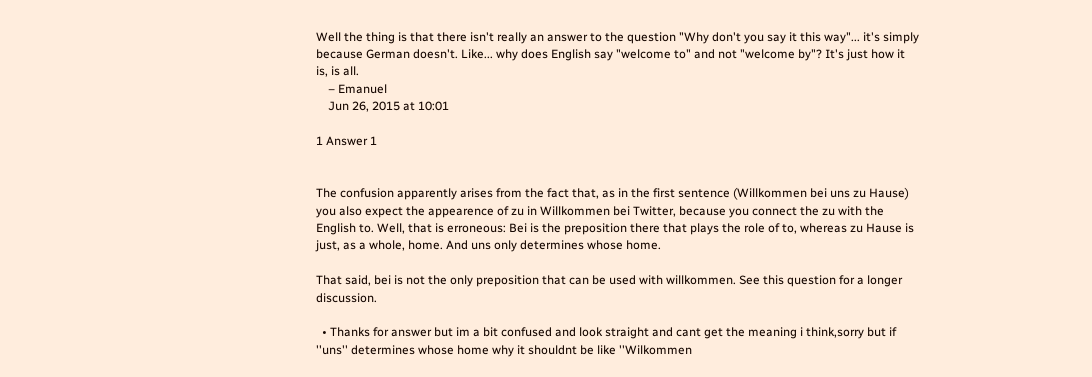Well the thing is that there isn't really an answer to the question "Why don't you say it this way"... it's simply because German doesn't. Like... why does English say "welcome to" and not "welcome by"? It's just how it is, is all.
    – Emanuel
    Jun 26, 2015 at 10:01

1 Answer 1


The confusion apparently arises from the fact that, as in the first sentence (Willkommen bei uns zu Hause) you also expect the appearence of zu in Willkommen bei Twitter, because you connect the zu with the English to. Well, that is erroneous: Bei is the preposition there that plays the role of to, whereas zu Hause is just, as a whole, home. And uns only determines whose home.

That said, bei is not the only preposition that can be used with willkommen. See this question for a longer discussion.

  • Thanks for answer but im a bit confused and look straight and cant get the meaning i think,sorry but if ''uns'' determines whose home why it shouldnt be like ''Wilkommen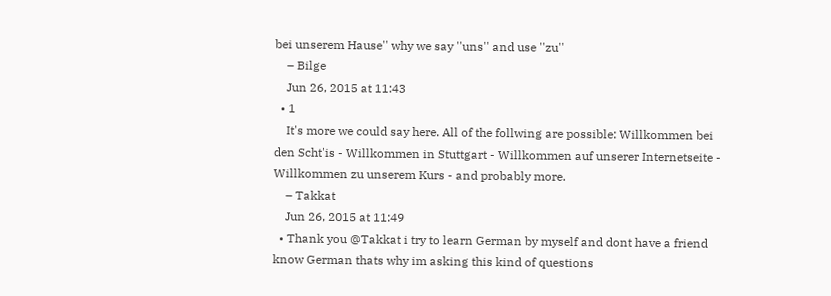bei unserem Hause'' why we say ''uns'' and use ''zu''
    – Bilge
    Jun 26, 2015 at 11:43
  • 1
    It's more we could say here. All of the follwing are possible: Willkommen bei den Scht'is - Willkommen in Stuttgart - Willkommen auf unserer Internetseite - Willkommen zu unserem Kurs - and probably more.
    – Takkat
    Jun 26, 2015 at 11:49
  • Thank you @Takkat i try to learn German by myself and dont have a friend know German thats why im asking this kind of questions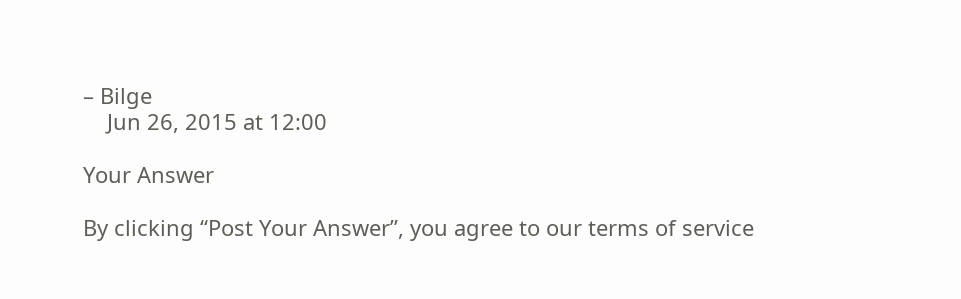– Bilge
    Jun 26, 2015 at 12:00

Your Answer

By clicking “Post Your Answer”, you agree to our terms of service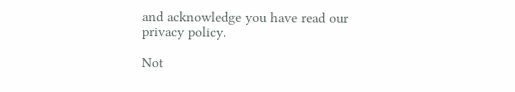and acknowledge you have read our privacy policy.

Not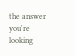the answer you're looking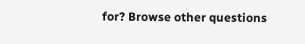for? Browse other questions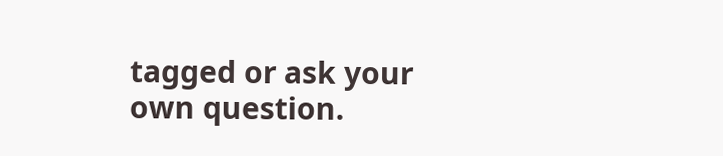tagged or ask your own question.